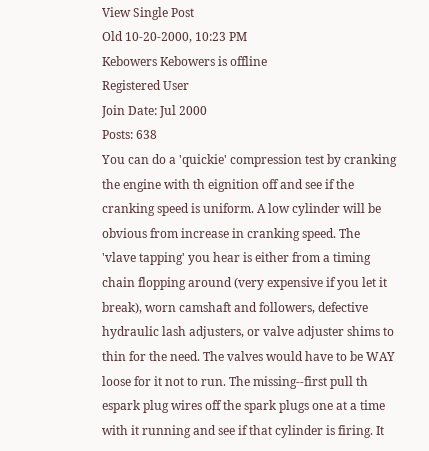View Single Post
Old 10-20-2000, 10:23 PM
Kebowers Kebowers is offline
Registered User
Join Date: Jul 2000
Posts: 638
You can do a 'quickie' compression test by cranking the engine with th eignition off and see if the cranking speed is uniform. A low cylinder will be obvious from increase in cranking speed. The 'vlave tapping' you hear is either from a timing chain flopping around (very expensive if you let it break), worn camshaft and followers, defective hydraulic lash adjusters, or valve adjuster shims to thin for the need. The valves would have to be WAY loose for it not to run. The missing--first pull th espark plug wires off the spark plugs one at a time with it running and see if that cylinder is firing. It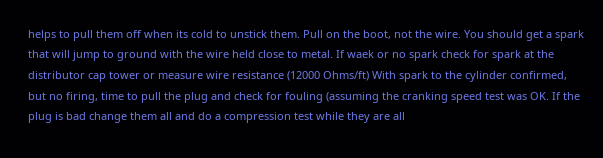helps to pull them off when its cold to unstick them. Pull on the boot, not the wire. You should get a spark that will jump to ground with the wire held close to metal. If waek or no spark check for spark at the distributor cap tower or measure wire resistance (12000 Ohms/ft) With spark to the cylinder confirmed, but no firing, time to pull the plug and check for fouling (assuming the cranking speed test was OK. If the plug is bad change them all and do a compression test while they are all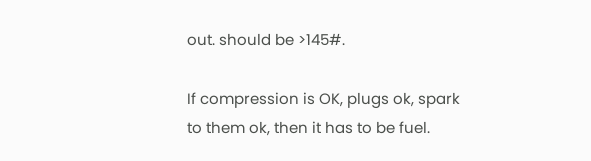out. should be >145#.

If compression is OK, plugs ok, spark to them ok, then it has to be fuel.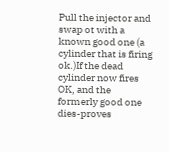Pull the injector and swap ot with a known good one (a cylinder that is firing ok.)If the dead cylinder now fires OK, and the formerly good one dies-proves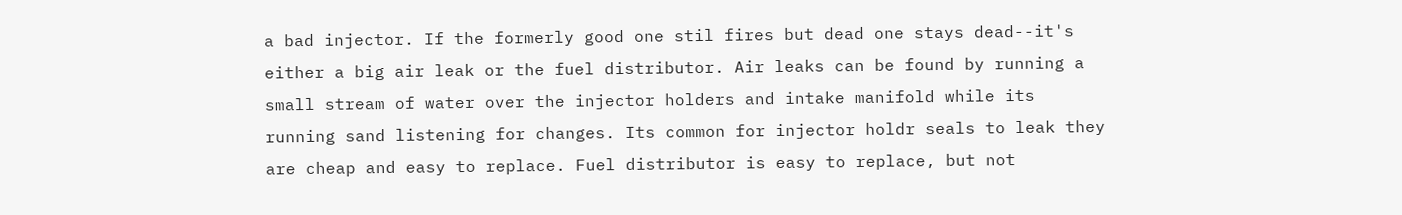a bad injector. If the formerly good one stil fires but dead one stays dead--it's either a big air leak or the fuel distributor. Air leaks can be found by running a small stream of water over the injector holders and intake manifold while its running sand listening for changes. Its common for injector holdr seals to leak they are cheap and easy to replace. Fuel distributor is easy to replace, but not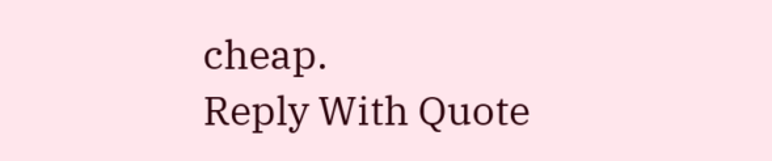cheap.
Reply With Quote